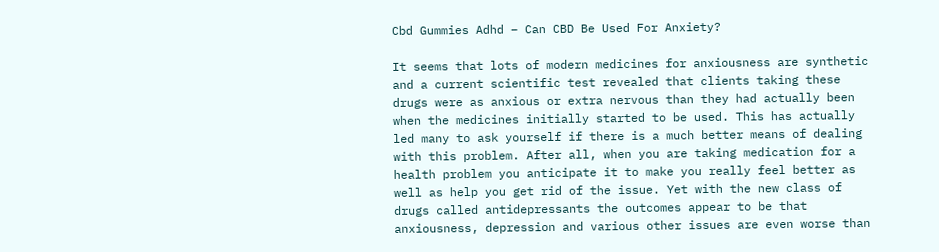Cbd Gummies Adhd – Can CBD Be Used For Anxiety?

It seems that lots of modern medicines for anxiousness are synthetic and a current scientific test revealed that clients taking these drugs were as anxious or extra nervous than they had actually been when the medicines initially started to be used. This has actually led many to ask yourself if there is a much better means of dealing with this problem. After all, when you are taking medication for a health problem you anticipate it to make you really feel better as well as help you get rid of the issue. Yet with the new class of drugs called antidepressants the outcomes appear to be that anxiousness, depression and various other issues are even worse than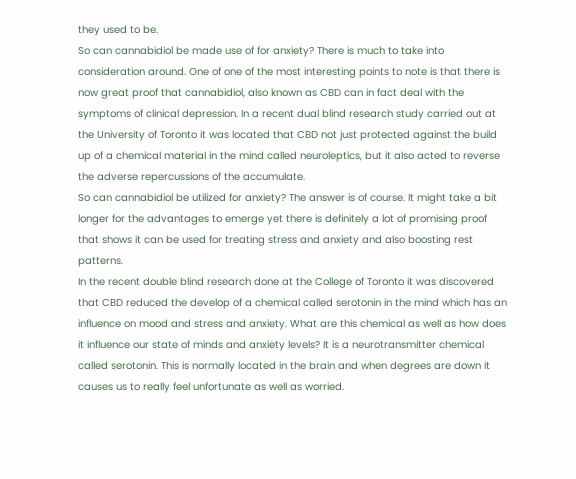they used to be.
So can cannabidiol be made use of for anxiety? There is much to take into consideration around. One of one of the most interesting points to note is that there is now great proof that cannabidiol, also known as CBD can in fact deal with the symptoms of clinical depression. In a recent dual blind research study carried out at the University of Toronto it was located that CBD not just protected against the build up of a chemical material in the mind called neuroleptics, but it also acted to reverse the adverse repercussions of the accumulate.
So can cannabidiol be utilized for anxiety? The answer is of course. It might take a bit longer for the advantages to emerge yet there is definitely a lot of promising proof that shows it can be used for treating stress and anxiety and also boosting rest patterns.
In the recent double blind research done at the College of Toronto it was discovered that CBD reduced the develop of a chemical called serotonin in the mind which has an influence on mood and stress and anxiety. What are this chemical as well as how does it influence our state of minds and anxiety levels? It is a neurotransmitter chemical called serotonin. This is normally located in the brain and when degrees are down it causes us to really feel unfortunate as well as worried.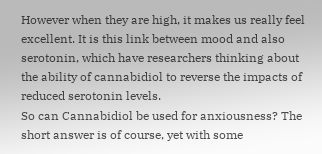However when they are high, it makes us really feel excellent. It is this link between mood and also serotonin, which have researchers thinking about the ability of cannabidiol to reverse the impacts of reduced serotonin levels.
So can Cannabidiol be used for anxiousness? The short answer is of course, yet with some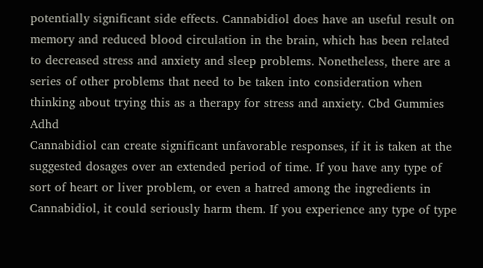potentially significant side effects. Cannabidiol does have an useful result on memory and reduced blood circulation in the brain, which has been related to decreased stress and anxiety and sleep problems. Nonetheless, there are a series of other problems that need to be taken into consideration when thinking about trying this as a therapy for stress and anxiety. Cbd Gummies Adhd
Cannabidiol can create significant unfavorable responses, if it is taken at the suggested dosages over an extended period of time. If you have any type of sort of heart or liver problem, or even a hatred among the ingredients in Cannabidiol, it could seriously harm them. If you experience any type of type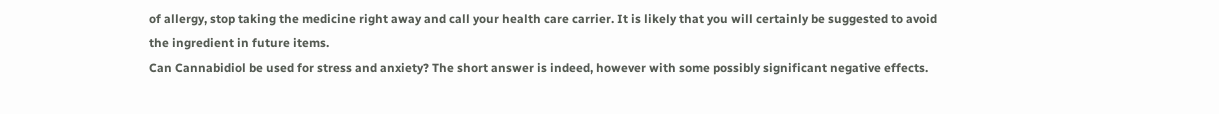of allergy, stop taking the medicine right away and call your health care carrier. It is likely that you will certainly be suggested to avoid the ingredient in future items.
Can Cannabidiol be used for stress and anxiety? The short answer is indeed, however with some possibly significant negative effects.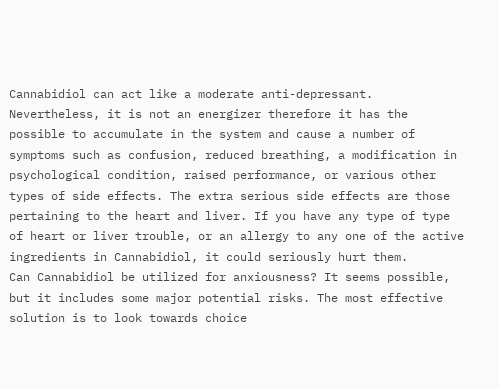Cannabidiol can act like a moderate anti-depressant. Nevertheless, it is not an energizer therefore it has the possible to accumulate in the system and cause a number of symptoms such as confusion, reduced breathing, a modification in psychological condition, raised performance, or various other types of side effects. The extra serious side effects are those pertaining to the heart and liver. If you have any type of type of heart or liver trouble, or an allergy to any one of the active ingredients in Cannabidiol, it could seriously hurt them.
Can Cannabidiol be utilized for anxiousness? It seems possible, but it includes some major potential risks. The most effective solution is to look towards choice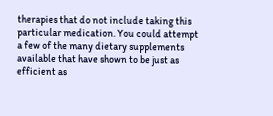therapies that do not include taking this particular medication. You could attempt a few of the many dietary supplements available that have shown to be just as efficient as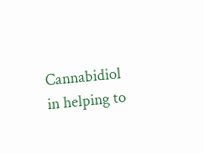Cannabidiol in helping to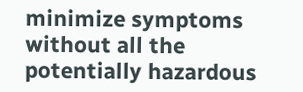minimize symptoms without all the potentially hazardous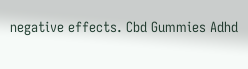negative effects. Cbd Gummies Adhd